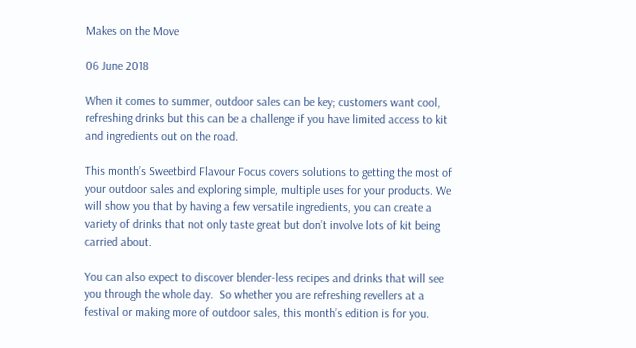Makes on the Move

06 June 2018

When it comes to summer, outdoor sales can be key; customers want cool, refreshing drinks but this can be a challenge if you have limited access to kit and ingredients out on the road.

This month’s Sweetbird Flavour Focus covers solutions to getting the most of your outdoor sales and exploring simple, multiple uses for your products. We will show you that by having a few versatile ingredients, you can create a variety of drinks that not only taste great but don’t involve lots of kit being carried about.

You can also expect to discover blender-less recipes and drinks that will see you through the whole day.  So whether you are refreshing revellers at a festival or making more of outdoor sales, this month’s edition is for you.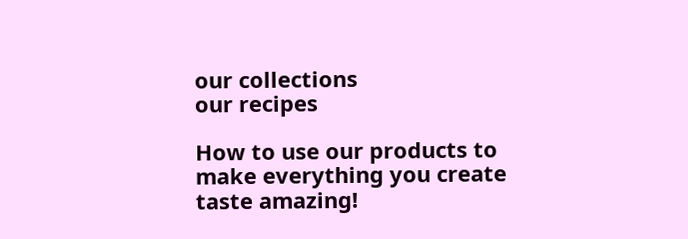our collections
our recipes

How to use our products to make everything you create taste amazing!